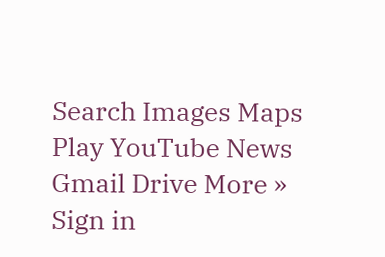Search Images Maps Play YouTube News Gmail Drive More »
Sign in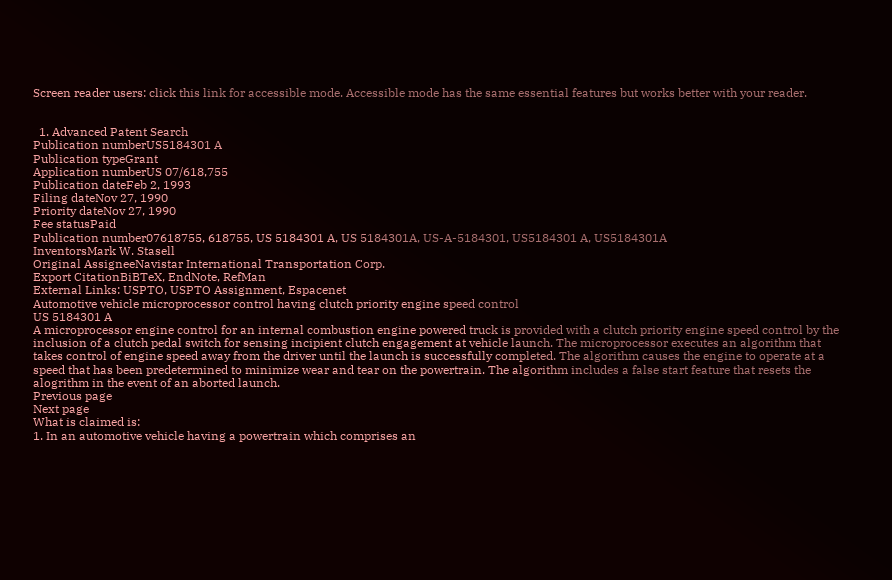Screen reader users: click this link for accessible mode. Accessible mode has the same essential features but works better with your reader.


  1. Advanced Patent Search
Publication numberUS5184301 A
Publication typeGrant
Application numberUS 07/618,755
Publication dateFeb 2, 1993
Filing dateNov 27, 1990
Priority dateNov 27, 1990
Fee statusPaid
Publication number07618755, 618755, US 5184301 A, US 5184301A, US-A-5184301, US5184301 A, US5184301A
InventorsMark W. Stasell
Original AssigneeNavistar International Transportation Corp.
Export CitationBiBTeX, EndNote, RefMan
External Links: USPTO, USPTO Assignment, Espacenet
Automotive vehicle microprocessor control having clutch priority engine speed control
US 5184301 A
A microprocessor engine control for an internal combustion engine powered truck is provided with a clutch priority engine speed control by the inclusion of a clutch pedal switch for sensing incipient clutch engagement at vehicle launch. The microprocessor executes an algorithm that takes control of engine speed away from the driver until the launch is successfully completed. The algorithm causes the engine to operate at a speed that has been predetermined to minimize wear and tear on the powertrain. The algorithm includes a false start feature that resets the alogrithm in the event of an aborted launch.
Previous page
Next page
What is claimed is:
1. In an automotive vehicle having a powertrain which comprises an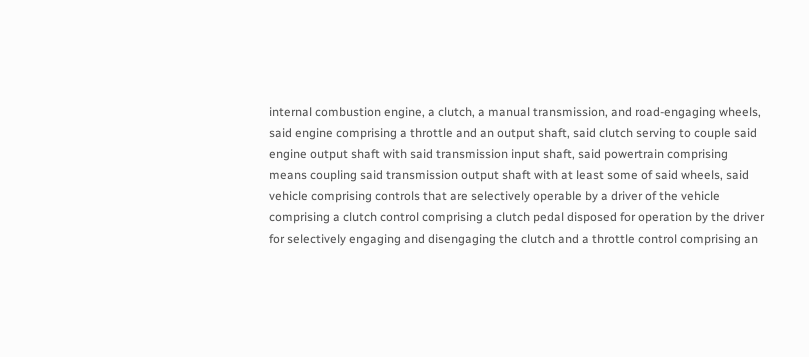internal combustion engine, a clutch, a manual transmission, and road-engaging wheels, said engine comprising a throttle and an output shaft, said clutch serving to couple said engine output shaft with said transmission input shaft, said powertrain comprising means coupling said transmission output shaft with at least some of said wheels, said vehicle comprising controls that are selectively operable by a driver of the vehicle comprising a clutch control comprising a clutch pedal disposed for operation by the driver for selectively engaging and disengaging the clutch and a throttle control comprising an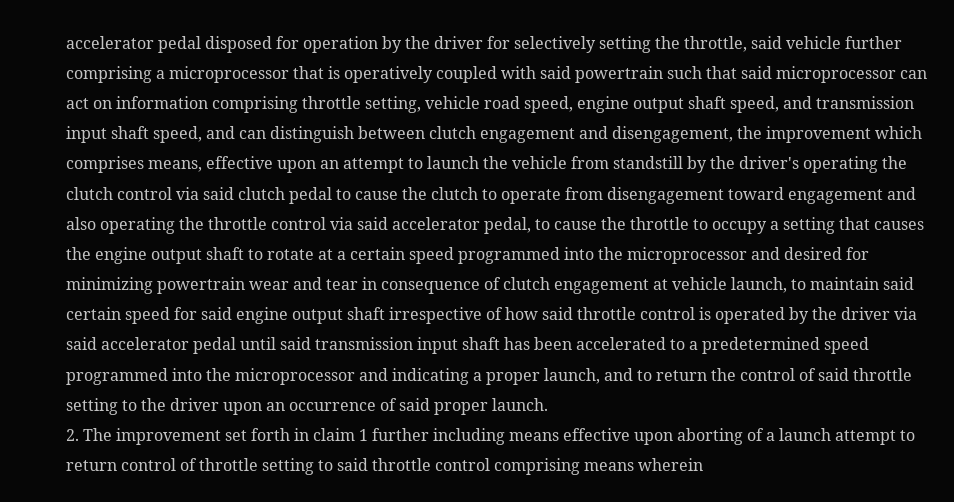accelerator pedal disposed for operation by the driver for selectively setting the throttle, said vehicle further comprising a microprocessor that is operatively coupled with said powertrain such that said microprocessor can act on information comprising throttle setting, vehicle road speed, engine output shaft speed, and transmission input shaft speed, and can distinguish between clutch engagement and disengagement, the improvement which comprises means, effective upon an attempt to launch the vehicle from standstill by the driver's operating the clutch control via said clutch pedal to cause the clutch to operate from disengagement toward engagement and also operating the throttle control via said accelerator pedal, to cause the throttle to occupy a setting that causes the engine output shaft to rotate at a certain speed programmed into the microprocessor and desired for minimizing powertrain wear and tear in consequence of clutch engagement at vehicle launch, to maintain said certain speed for said engine output shaft irrespective of how said throttle control is operated by the driver via said accelerator pedal until said transmission input shaft has been accelerated to a predetermined speed programmed into the microprocessor and indicating a proper launch, and to return the control of said throttle setting to the driver upon an occurrence of said proper launch.
2. The improvement set forth in claim 1 further including means effective upon aborting of a launch attempt to return control of throttle setting to said throttle control comprising means wherein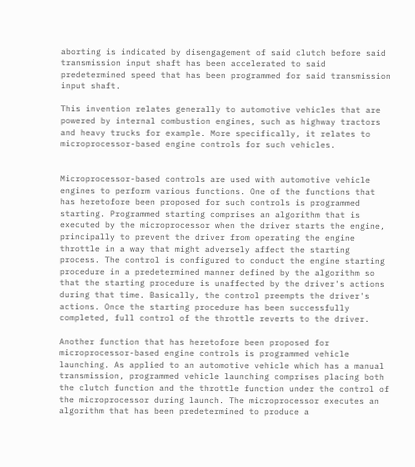aborting is indicated by disengagement of said clutch before said transmission input shaft has been accelerated to said predetermined speed that has been programmed for said transmission input shaft.

This invention relates generally to automotive vehicles that are powered by internal combustion engines, such as highway tractors and heavy trucks for example. More specifically, it relates to microprocessor-based engine controls for such vehicles.


Microprocessor-based controls are used with automotive vehicle engines to perform various functions. One of the functions that has heretofore been proposed for such controls is programmed starting. Programmed starting comprises an algorithm that is executed by the microprocessor when the driver starts the engine, principally to prevent the driver from operating the engine throttle in a way that might adversely affect the starting process. The control is configured to conduct the engine starting procedure in a predetermined manner defined by the algorithm so that the starting procedure is unaffected by the driver's actions during that time. Basically, the control preempts the driver's actions. Once the starting procedure has been successfully completed, full control of the throttle reverts to the driver.

Another function that has heretofore been proposed for microprocessor-based engine controls is programmed vehicle launching. As applied to an automotive vehicle which has a manual transmission, programmed vehicle launching comprises placing both the clutch function and the throttle function under the control of the microprocessor during launch. The microprocessor executes an algorithm that has been predetermined to produce a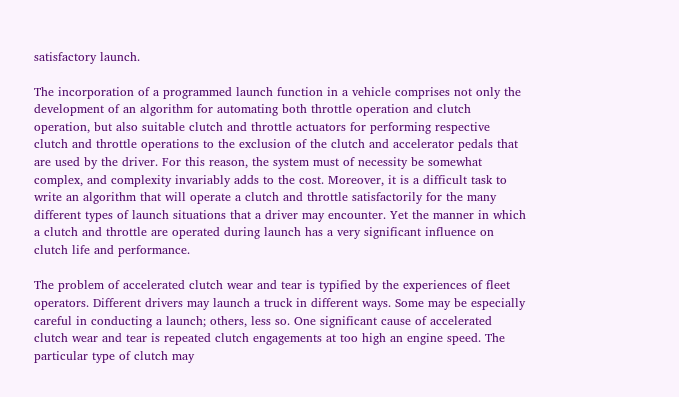satisfactory launch.

The incorporation of a programmed launch function in a vehicle comprises not only the development of an algorithm for automating both throttle operation and clutch operation, but also suitable clutch and throttle actuators for performing respective clutch and throttle operations to the exclusion of the clutch and accelerator pedals that are used by the driver. For this reason, the system must of necessity be somewhat complex, and complexity invariably adds to the cost. Moreover, it is a difficult task to write an algorithm that will operate a clutch and throttle satisfactorily for the many different types of launch situations that a driver may encounter. Yet the manner in which a clutch and throttle are operated during launch has a very significant influence on clutch life and performance.

The problem of accelerated clutch wear and tear is typified by the experiences of fleet operators. Different drivers may launch a truck in different ways. Some may be especially careful in conducting a launch; others, less so. One significant cause of accelerated clutch wear and tear is repeated clutch engagements at too high an engine speed. The particular type of clutch may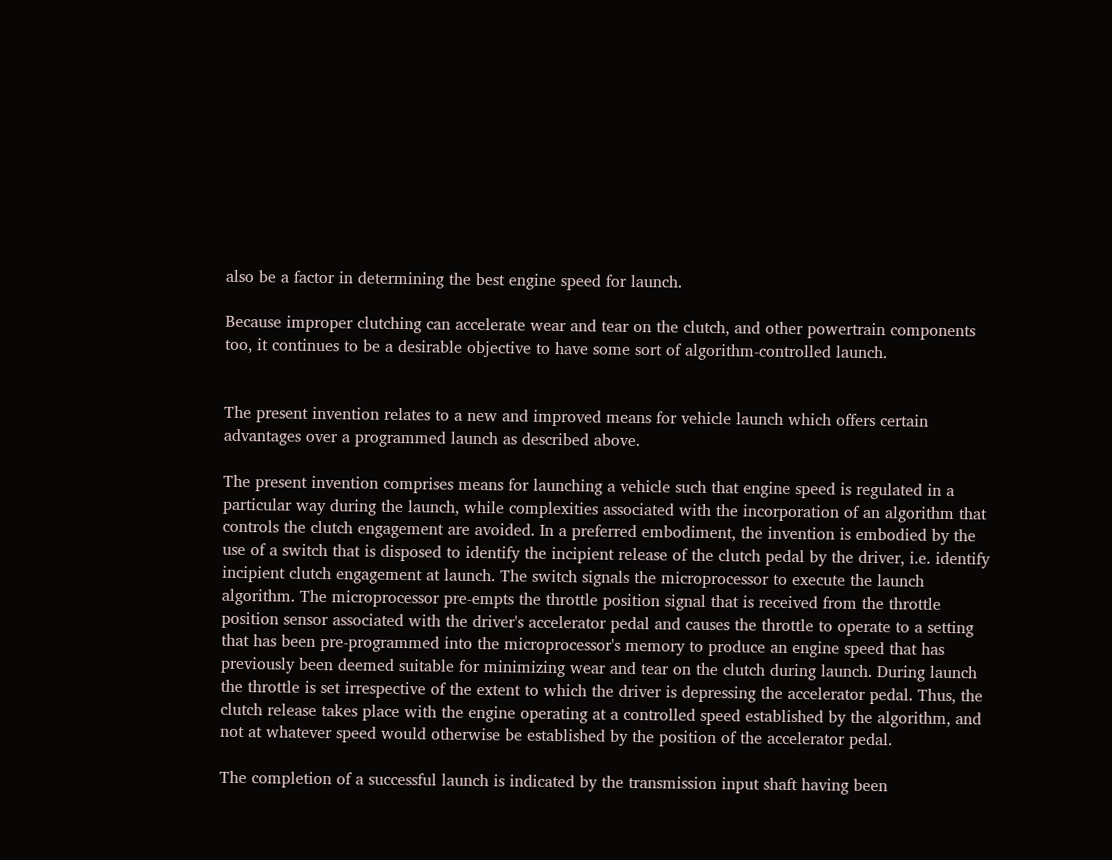also be a factor in determining the best engine speed for launch.

Because improper clutching can accelerate wear and tear on the clutch, and other powertrain components too, it continues to be a desirable objective to have some sort of algorithm-controlled launch.


The present invention relates to a new and improved means for vehicle launch which offers certain advantages over a programmed launch as described above.

The present invention comprises means for launching a vehicle such that engine speed is regulated in a particular way during the launch, while complexities associated with the incorporation of an algorithm that controls the clutch engagement are avoided. In a preferred embodiment, the invention is embodied by the use of a switch that is disposed to identify the incipient release of the clutch pedal by the driver, i.e. identify incipient clutch engagement at launch. The switch signals the microprocessor to execute the launch algorithm. The microprocessor pre-empts the throttle position signal that is received from the throttle position sensor associated with the driver's accelerator pedal and causes the throttle to operate to a setting that has been pre-programmed into the microprocessor's memory to produce an engine speed that has previously been deemed suitable for minimizing wear and tear on the clutch during launch. During launch the throttle is set irrespective of the extent to which the driver is depressing the accelerator pedal. Thus, the clutch release takes place with the engine operating at a controlled speed established by the algorithm, and not at whatever speed would otherwise be established by the position of the accelerator pedal.

The completion of a successful launch is indicated by the transmission input shaft having been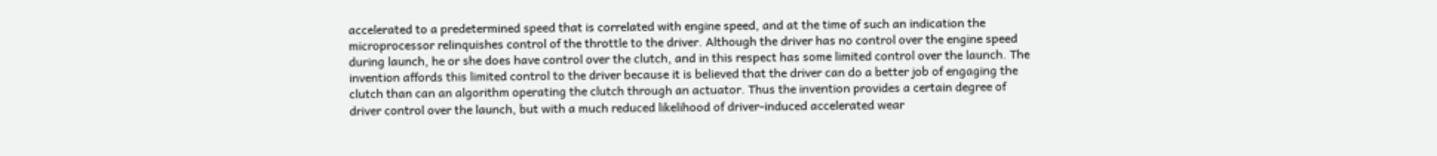accelerated to a predetermined speed that is correlated with engine speed, and at the time of such an indication the microprocessor relinquishes control of the throttle to the driver. Although the driver has no control over the engine speed during launch, he or she does have control over the clutch, and in this respect has some limited control over the launch. The invention affords this limited control to the driver because it is believed that the driver can do a better job of engaging the clutch than can an algorithm operating the clutch through an actuator. Thus the invention provides a certain degree of driver control over the launch, but with a much reduced likelihood of driver-induced accelerated wear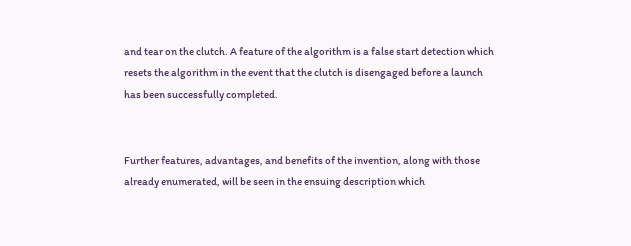and tear on the clutch. A feature of the algorithm is a false start detection which resets the algorithm in the event that the clutch is disengaged before a launch has been successfully completed.


Further features, advantages, and benefits of the invention, along with those already enumerated, will be seen in the ensuing description which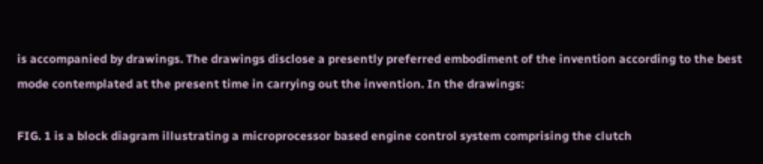is accompanied by drawings. The drawings disclose a presently preferred embodiment of the invention according to the best mode contemplated at the present time in carrying out the invention. In the drawings:

FIG. 1 is a block diagram illustrating a microprocessor based engine control system comprising the clutch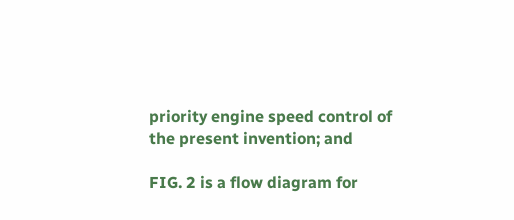priority engine speed control of the present invention; and

FIG. 2 is a flow diagram for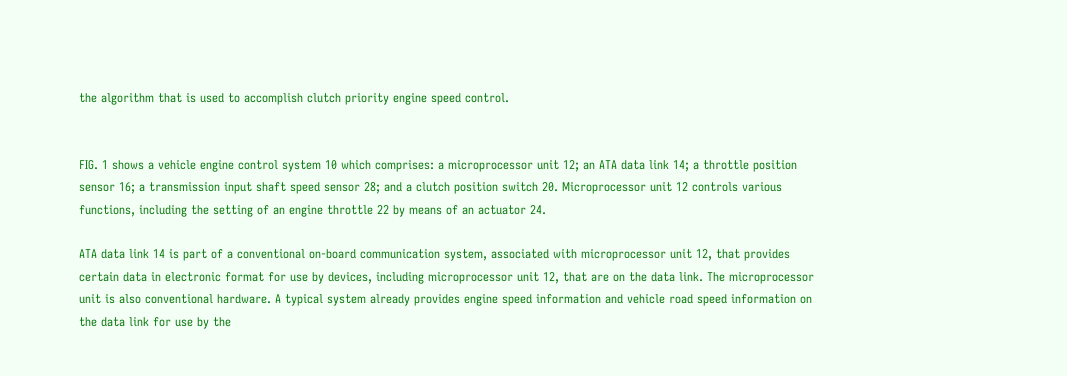the algorithm that is used to accomplish clutch priority engine speed control.


FIG. 1 shows a vehicle engine control system 10 which comprises: a microprocessor unit 12; an ATA data link 14; a throttle position sensor 16; a transmission input shaft speed sensor 28; and a clutch position switch 20. Microprocessor unit 12 controls various functions, including the setting of an engine throttle 22 by means of an actuator 24.

ATA data link 14 is part of a conventional on-board communication system, associated with microprocessor unit 12, that provides certain data in electronic format for use by devices, including microprocessor unit 12, that are on the data link. The microprocessor unit is also conventional hardware. A typical system already provides engine speed information and vehicle road speed information on the data link for use by the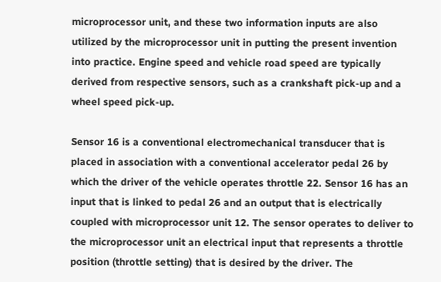microprocessor unit, and these two information inputs are also utilized by the microprocessor unit in putting the present invention into practice. Engine speed and vehicle road speed are typically derived from respective sensors, such as a crankshaft pick-up and a wheel speed pick-up.

Sensor 16 is a conventional electromechanical transducer that is placed in association with a conventional accelerator pedal 26 by which the driver of the vehicle operates throttle 22. Sensor 16 has an input that is linked to pedal 26 and an output that is electrically coupled with microprocessor unit 12. The sensor operates to deliver to the microprocessor unit an electrical input that represents a throttle position (throttle setting) that is desired by the driver. The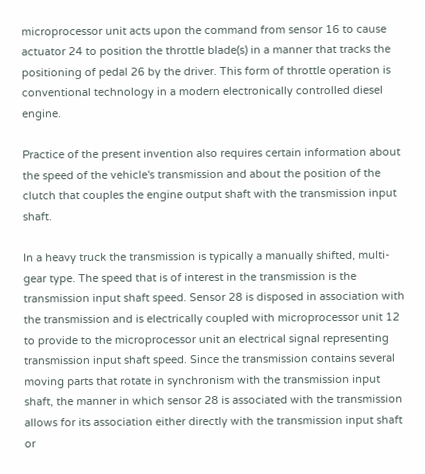microprocessor unit acts upon the command from sensor 16 to cause actuator 24 to position the throttle blade(s) in a manner that tracks the positioning of pedal 26 by the driver. This form of throttle operation is conventional technology in a modern electronically controlled diesel engine.

Practice of the present invention also requires certain information about the speed of the vehicle's transmission and about the position of the clutch that couples the engine output shaft with the transmission input shaft.

In a heavy truck the transmission is typically a manually shifted, multi-gear type. The speed that is of interest in the transmission is the transmission input shaft speed. Sensor 28 is disposed in association with the transmission and is electrically coupled with microprocessor unit 12 to provide to the microprocessor unit an electrical signal representing transmission input shaft speed. Since the transmission contains several moving parts that rotate in synchronism with the transmission input shaft, the manner in which sensor 28 is associated with the transmission allows for its association either directly with the transmission input shaft or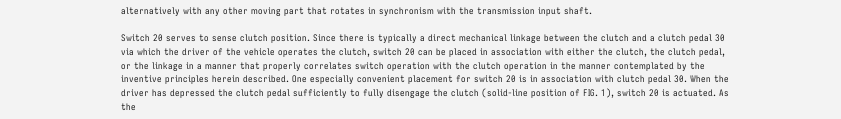alternatively with any other moving part that rotates in synchronism with the transmission input shaft.

Switch 20 serves to sense clutch position. Since there is typically a direct mechanical linkage between the clutch and a clutch pedal 30 via which the driver of the vehicle operates the clutch, switch 20 can be placed in association with either the clutch, the clutch pedal, or the linkage in a manner that properly correlates switch operation with the clutch operation in the manner contemplated by the inventive principles herein described. One especially convenient placement for switch 20 is in association with clutch pedal 30. When the driver has depressed the clutch pedal sufficiently to fully disengage the clutch (solid-line position of FIG. 1), switch 20 is actuated. As the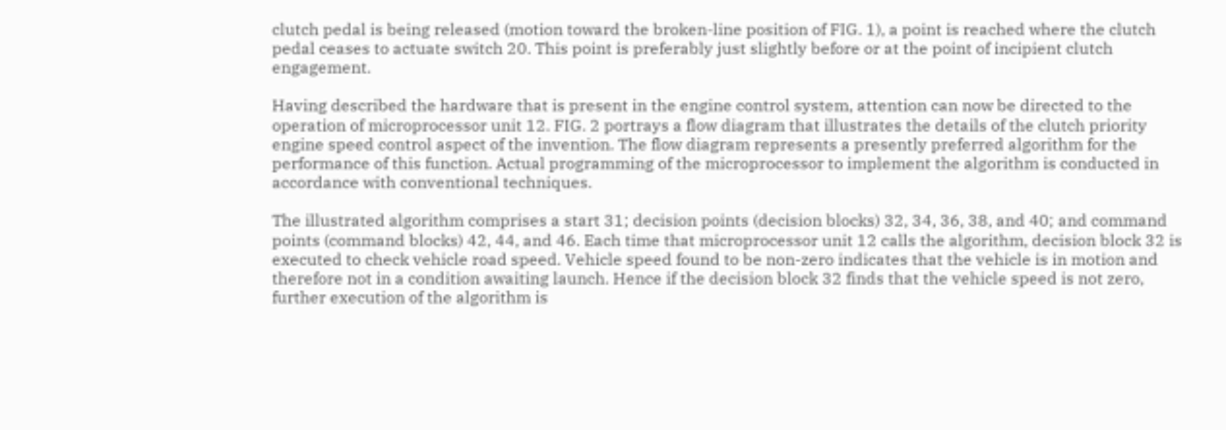clutch pedal is being released (motion toward the broken-line position of FIG. 1), a point is reached where the clutch pedal ceases to actuate switch 20. This point is preferably just slightly before or at the point of incipient clutch engagement.

Having described the hardware that is present in the engine control system, attention can now be directed to the operation of microprocessor unit 12. FIG. 2 portrays a flow diagram that illustrates the details of the clutch priority engine speed control aspect of the invention. The flow diagram represents a presently preferred algorithm for the performance of this function. Actual programming of the microprocessor to implement the algorithm is conducted in accordance with conventional techniques.

The illustrated algorithm comprises a start 31; decision points (decision blocks) 32, 34, 36, 38, and 40; and command points (command blocks) 42, 44, and 46. Each time that microprocessor unit 12 calls the algorithm, decision block 32 is executed to check vehicle road speed. Vehicle speed found to be non-zero indicates that the vehicle is in motion and therefore not in a condition awaiting launch. Hence if the decision block 32 finds that the vehicle speed is not zero, further execution of the algorithm is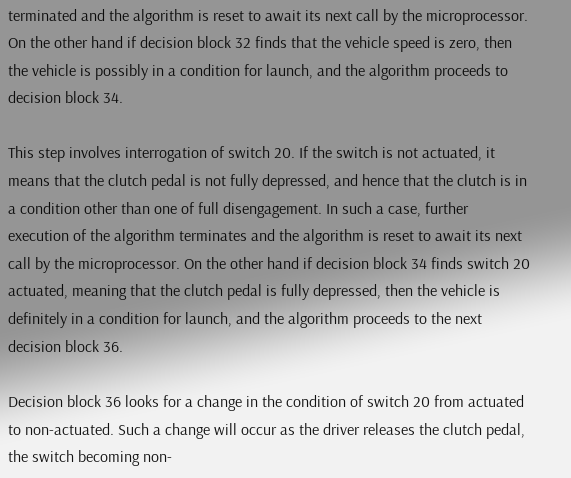terminated and the algorithm is reset to await its next call by the microprocessor. On the other hand if decision block 32 finds that the vehicle speed is zero, then the vehicle is possibly in a condition for launch, and the algorithm proceeds to decision block 34.

This step involves interrogation of switch 20. If the switch is not actuated, it means that the clutch pedal is not fully depressed, and hence that the clutch is in a condition other than one of full disengagement. In such a case, further execution of the algorithm terminates and the algorithm is reset to await its next call by the microprocessor. On the other hand if decision block 34 finds switch 20 actuated, meaning that the clutch pedal is fully depressed, then the vehicle is definitely in a condition for launch, and the algorithm proceeds to the next decision block 36.

Decision block 36 looks for a change in the condition of switch 20 from actuated to non-actuated. Such a change will occur as the driver releases the clutch pedal, the switch becoming non-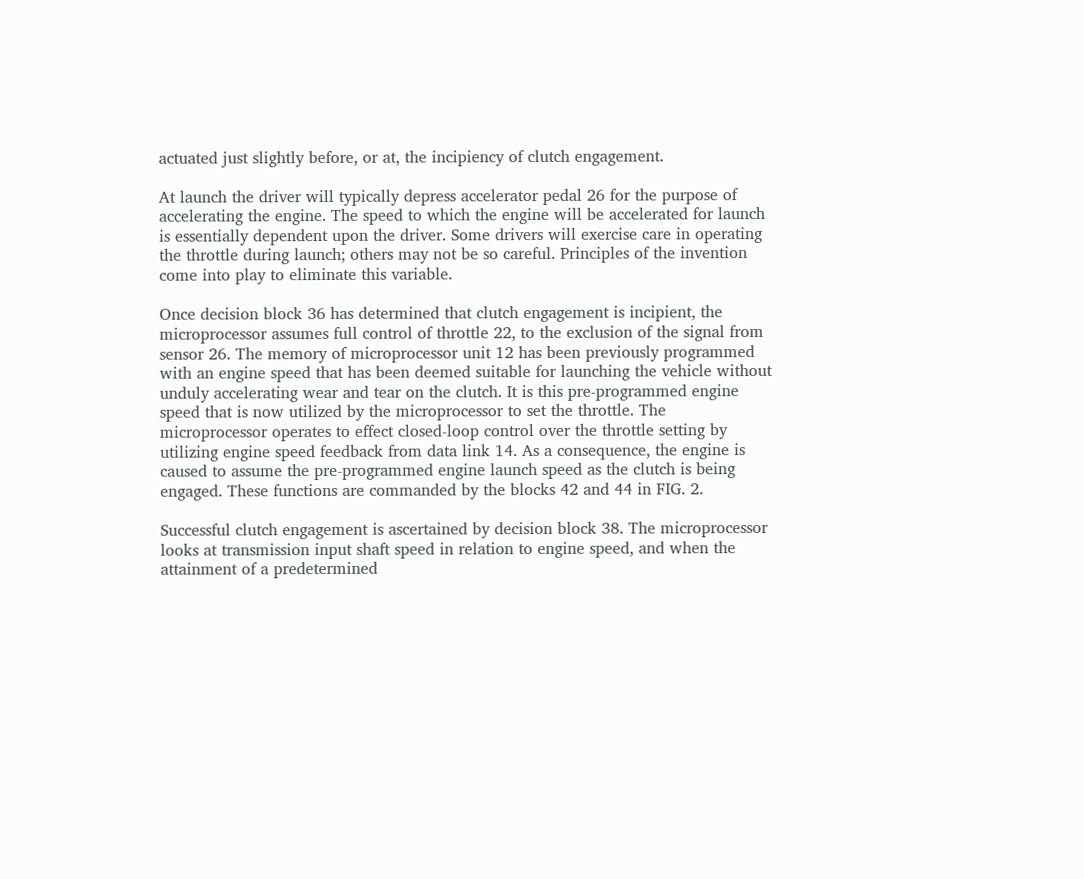actuated just slightly before, or at, the incipiency of clutch engagement.

At launch the driver will typically depress accelerator pedal 26 for the purpose of accelerating the engine. The speed to which the engine will be accelerated for launch is essentially dependent upon the driver. Some drivers will exercise care in operating the throttle during launch; others may not be so careful. Principles of the invention come into play to eliminate this variable.

Once decision block 36 has determined that clutch engagement is incipient, the microprocessor assumes full control of throttle 22, to the exclusion of the signal from sensor 26. The memory of microprocessor unit 12 has been previously programmed with an engine speed that has been deemed suitable for launching the vehicle without unduly accelerating wear and tear on the clutch. It is this pre-programmed engine speed that is now utilized by the microprocessor to set the throttle. The microprocessor operates to effect closed-loop control over the throttle setting by utilizing engine speed feedback from data link 14. As a consequence, the engine is caused to assume the pre-programmed engine launch speed as the clutch is being engaged. These functions are commanded by the blocks 42 and 44 in FIG. 2.

Successful clutch engagement is ascertained by decision block 38. The microprocessor looks at transmission input shaft speed in relation to engine speed, and when the attainment of a predetermined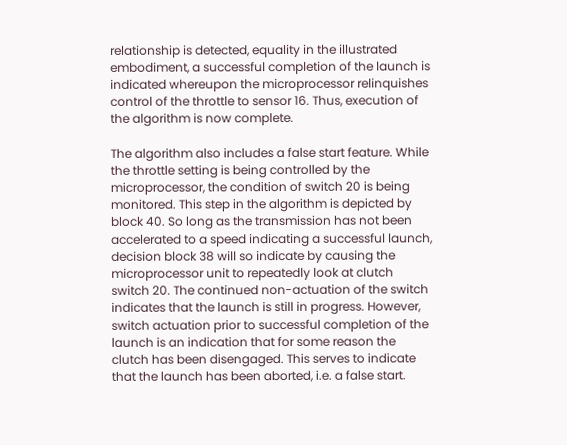relationship is detected, equality in the illustrated embodiment, a successful completion of the launch is indicated whereupon the microprocessor relinquishes control of the throttle to sensor 16. Thus, execution of the algorithm is now complete.

The algorithm also includes a false start feature. While the throttle setting is being controlled by the microprocessor, the condition of switch 20 is being monitored. This step in the algorithm is depicted by block 40. So long as the transmission has not been accelerated to a speed indicating a successful launch, decision block 38 will so indicate by causing the microprocessor unit to repeatedly look at clutch switch 20. The continued non-actuation of the switch indicates that the launch is still in progress. However, switch actuation prior to successful completion of the launch is an indication that for some reason the clutch has been disengaged. This serves to indicate that the launch has been aborted, i.e. a false start.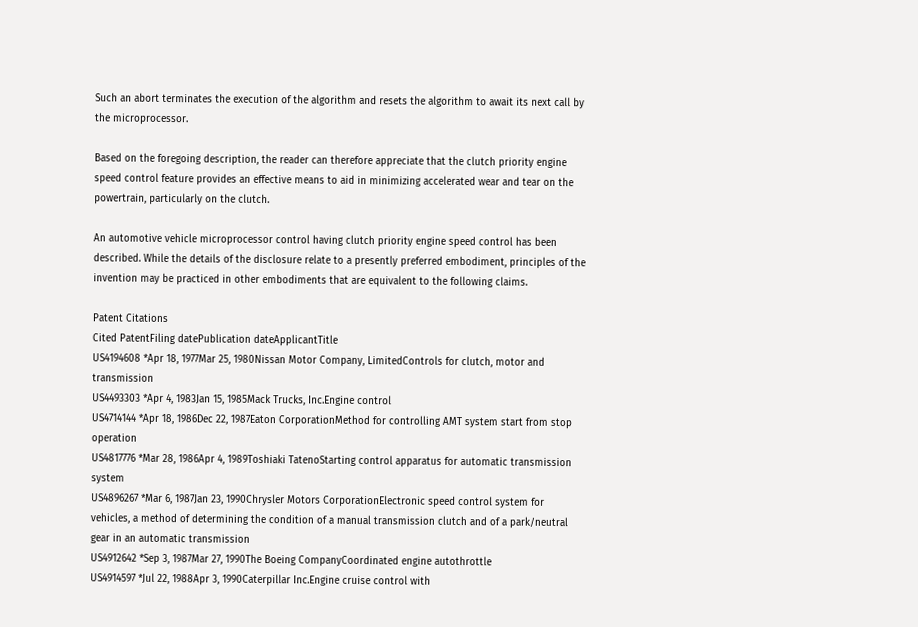Such an abort terminates the execution of the algorithm and resets the algorithm to await its next call by the microprocessor.

Based on the foregoing description, the reader can therefore appreciate that the clutch priority engine speed control feature provides an effective means to aid in minimizing accelerated wear and tear on the powertrain, particularly on the clutch.

An automotive vehicle microprocessor control having clutch priority engine speed control has been described. While the details of the disclosure relate to a presently preferred embodiment, principles of the invention may be practiced in other embodiments that are equivalent to the following claims.

Patent Citations
Cited PatentFiling datePublication dateApplicantTitle
US4194608 *Apr 18, 1977Mar 25, 1980Nissan Motor Company, LimitedControls for clutch, motor and transmission
US4493303 *Apr 4, 1983Jan 15, 1985Mack Trucks, Inc.Engine control
US4714144 *Apr 18, 1986Dec 22, 1987Eaton CorporationMethod for controlling AMT system start from stop operation
US4817776 *Mar 28, 1986Apr 4, 1989Toshiaki TatenoStarting control apparatus for automatic transmission system
US4896267 *Mar 6, 1987Jan 23, 1990Chrysler Motors CorporationElectronic speed control system for vehicles, a method of determining the condition of a manual transmission clutch and of a park/neutral gear in an automatic transmission
US4912642 *Sep 3, 1987Mar 27, 1990The Boeing CompanyCoordinated engine autothrottle
US4914597 *Jul 22, 1988Apr 3, 1990Caterpillar Inc.Engine cruise control with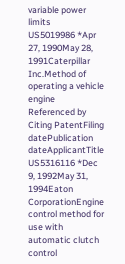variable power limits
US5019986 *Apr 27, 1990May 28, 1991Caterpillar Inc.Method of operating a vehicle engine
Referenced by
Citing PatentFiling datePublication dateApplicantTitle
US5316116 *Dec 9, 1992May 31, 1994Eaton CorporationEngine control method for use with automatic clutch control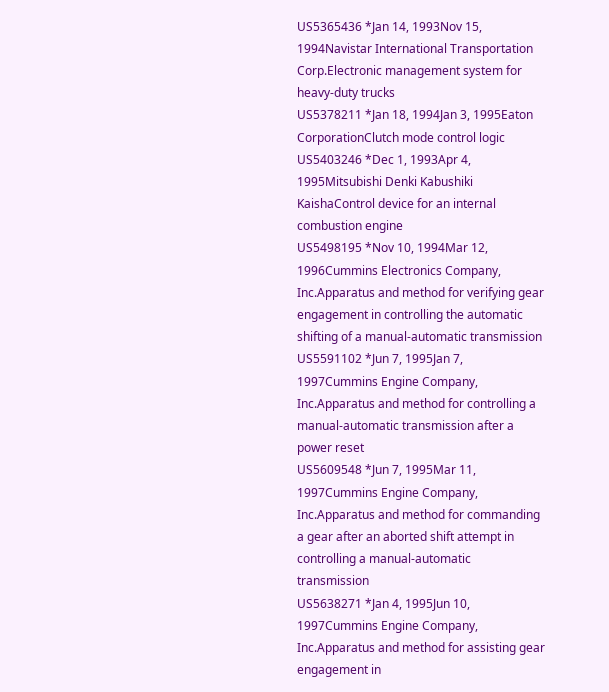US5365436 *Jan 14, 1993Nov 15, 1994Navistar International Transportation Corp.Electronic management system for heavy-duty trucks
US5378211 *Jan 18, 1994Jan 3, 1995Eaton CorporationClutch mode control logic
US5403246 *Dec 1, 1993Apr 4, 1995Mitsubishi Denki Kabushiki KaishaControl device for an internal combustion engine
US5498195 *Nov 10, 1994Mar 12, 1996Cummins Electronics Company, Inc.Apparatus and method for verifying gear engagement in controlling the automatic shifting of a manual-automatic transmission
US5591102 *Jun 7, 1995Jan 7, 1997Cummins Engine Company, Inc.Apparatus and method for controlling a manual-automatic transmission after a power reset
US5609548 *Jun 7, 1995Mar 11, 1997Cummins Engine Company, Inc.Apparatus and method for commanding a gear after an aborted shift attempt in controlling a manual-automatic transmission
US5638271 *Jan 4, 1995Jun 10, 1997Cummins Engine Company, Inc.Apparatus and method for assisting gear engagement in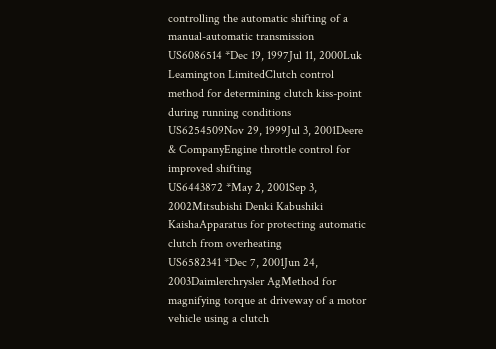controlling the automatic shifting of a manual-automatic transmission
US6086514 *Dec 19, 1997Jul 11, 2000Luk Leamington LimitedClutch control method for determining clutch kiss-point during running conditions
US6254509Nov 29, 1999Jul 3, 2001Deere & CompanyEngine throttle control for improved shifting
US6443872 *May 2, 2001Sep 3, 2002Mitsubishi Denki Kabushiki KaishaApparatus for protecting automatic clutch from overheating
US6582341 *Dec 7, 2001Jun 24, 2003Daimlerchrysler AgMethod for magnifying torque at driveway of a motor vehicle using a clutch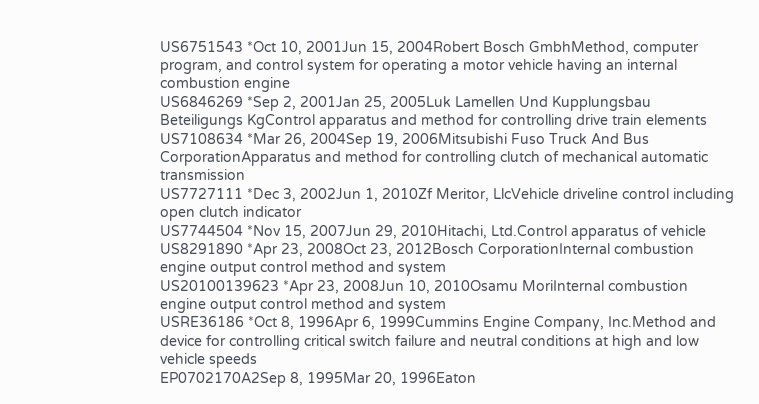US6751543 *Oct 10, 2001Jun 15, 2004Robert Bosch GmbhMethod, computer program, and control system for operating a motor vehicle having an internal combustion engine
US6846269 *Sep 2, 2001Jan 25, 2005Luk Lamellen Und Kupplungsbau Beteiligungs KgControl apparatus and method for controlling drive train elements
US7108634 *Mar 26, 2004Sep 19, 2006Mitsubishi Fuso Truck And Bus CorporationApparatus and method for controlling clutch of mechanical automatic transmission
US7727111 *Dec 3, 2002Jun 1, 2010Zf Meritor, LlcVehicle driveline control including open clutch indicator
US7744504 *Nov 15, 2007Jun 29, 2010Hitachi, Ltd.Control apparatus of vehicle
US8291890 *Apr 23, 2008Oct 23, 2012Bosch CorporationInternal combustion engine output control method and system
US20100139623 *Apr 23, 2008Jun 10, 2010Osamu MoriInternal combustion engine output control method and system
USRE36186 *Oct 8, 1996Apr 6, 1999Cummins Engine Company, Inc.Method and device for controlling critical switch failure and neutral conditions at high and low vehicle speeds
EP0702170A2Sep 8, 1995Mar 20, 1996Eaton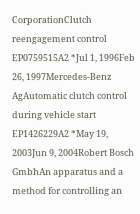CorporationClutch reengagement control
EP0759515A2 *Jul 1, 1996Feb 26, 1997Mercedes-Benz AgAutomatic clutch control during vehicle start
EP1426229A2 *May 19, 2003Jun 9, 2004Robert Bosch GmbhAn apparatus and a method for controlling an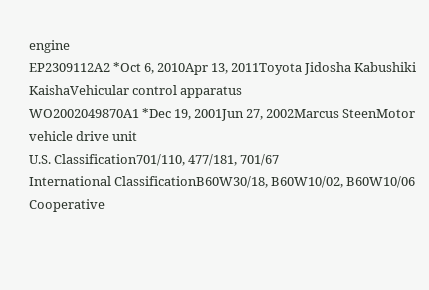engine
EP2309112A2 *Oct 6, 2010Apr 13, 2011Toyota Jidosha Kabushiki KaishaVehicular control apparatus
WO2002049870A1 *Dec 19, 2001Jun 27, 2002Marcus SteenMotor vehicle drive unit
U.S. Classification701/110, 477/181, 701/67
International ClassificationB60W30/18, B60W10/02, B60W10/06
Cooperative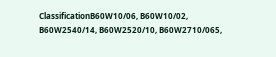ClassificationB60W10/06, B60W10/02, B60W2540/14, B60W2520/10, B60W2710/065,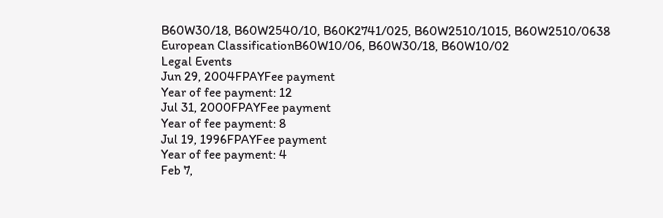B60W30/18, B60W2540/10, B60K2741/025, B60W2510/1015, B60W2510/0638
European ClassificationB60W10/06, B60W30/18, B60W10/02
Legal Events
Jun 29, 2004FPAYFee payment
Year of fee payment: 12
Jul 31, 2000FPAYFee payment
Year of fee payment: 8
Jul 19, 1996FPAYFee payment
Year of fee payment: 4
Feb 7,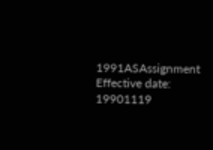1991ASAssignment
Effective date: 19901119